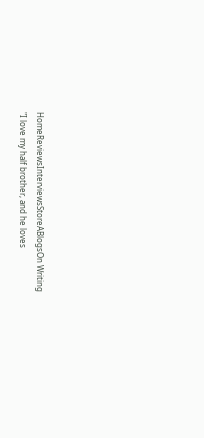HomeReviewsInterviewsStoreABlogsOn Writing
"I love my half brother, and he loves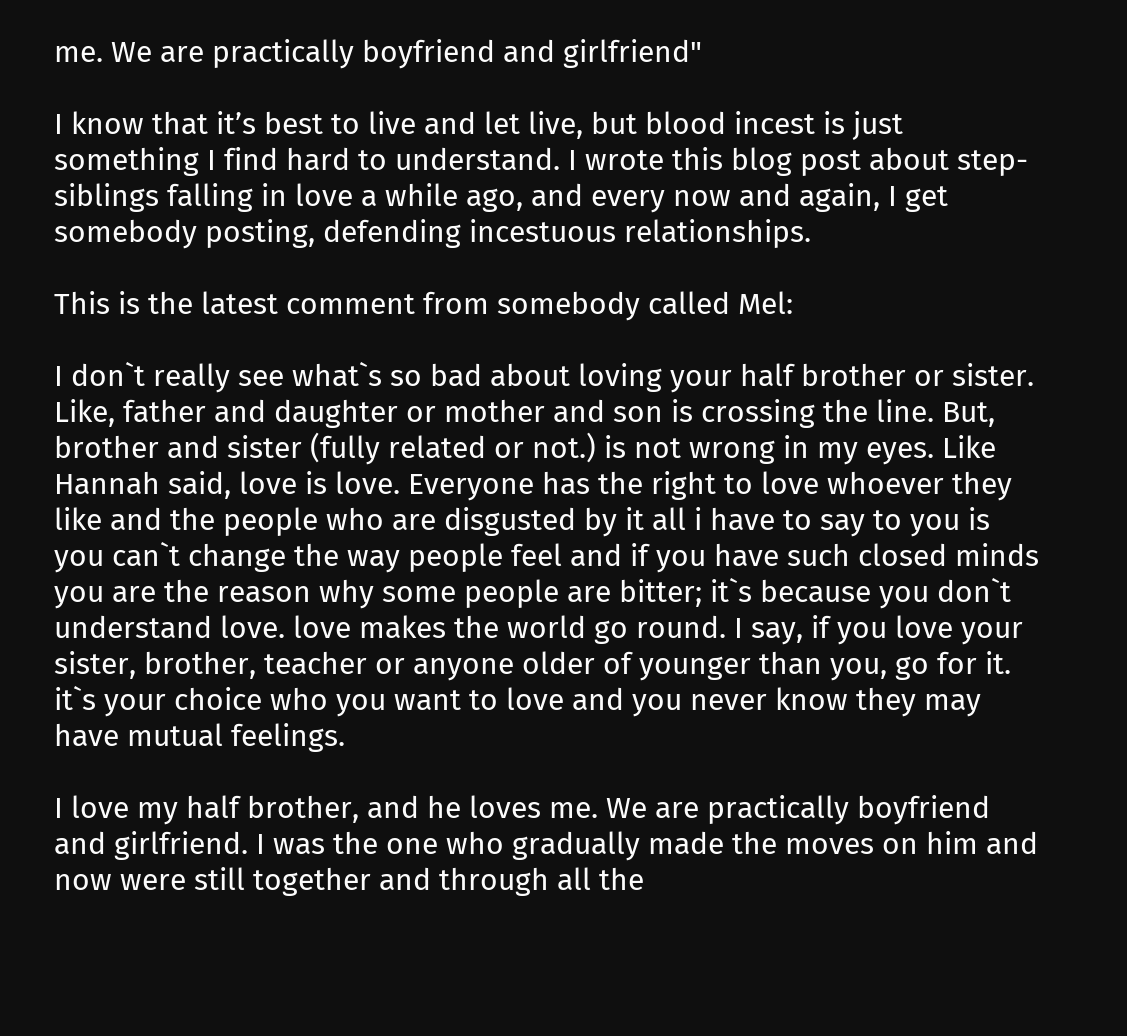me. We are practically boyfriend and girlfriend"

I know that it’s best to live and let live, but blood incest is just something I find hard to understand. I wrote this blog post about step-siblings falling in love a while ago, and every now and again, I get somebody posting, defending incestuous relationships.

This is the latest comment from somebody called Mel:

I don`t really see what`s so bad about loving your half brother or sister. Like, father and daughter or mother and son is crossing the line. But, brother and sister (fully related or not.) is not wrong in my eyes. Like Hannah said, love is love. Everyone has the right to love whoever they like and the people who are disgusted by it all i have to say to you is you can`t change the way people feel and if you have such closed minds you are the reason why some people are bitter; it`s because you don`t understand love. love makes the world go round. I say, if you love your sister, brother, teacher or anyone older of younger than you, go for it. it`s your choice who you want to love and you never know they may have mutual feelings.

I love my half brother, and he loves me. We are practically boyfriend and girlfriend. I was the one who gradually made the moves on him and now were still together and through all the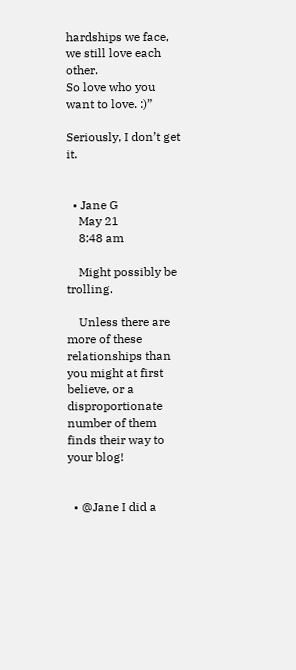hardships we face, we still love each other.
So love who you want to love. :)”

Seriously, I don’t get it.


  • Jane G
    May 21
    8:48 am

    Might possibly be trolling.

    Unless there are more of these relationships than you might at first believe, or a disproportionate number of them finds their way to your blog!


  • @Jane I did a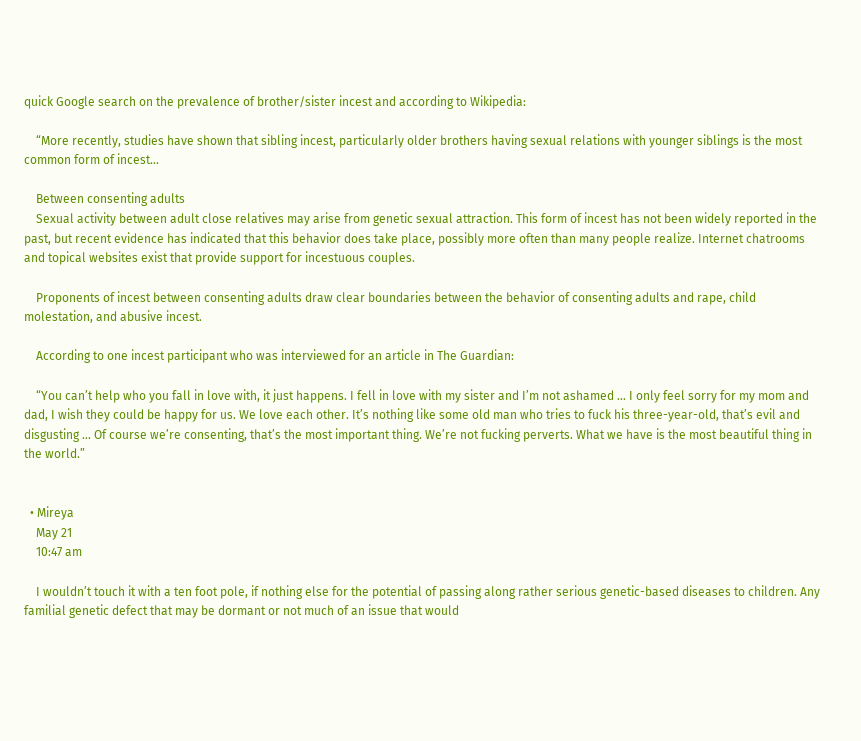quick Google search on the prevalence of brother/sister incest and according to Wikipedia:

    “More recently, studies have shown that sibling incest, particularly older brothers having sexual relations with younger siblings is the most common form of incest…

    Between consenting adults
    Sexual activity between adult close relatives may arise from genetic sexual attraction. This form of incest has not been widely reported in the past, but recent evidence has indicated that this behavior does take place, possibly more often than many people realize. Internet chatrooms and topical websites exist that provide support for incestuous couples.

    Proponents of incest between consenting adults draw clear boundaries between the behavior of consenting adults and rape, child molestation, and abusive incest.

    According to one incest participant who was interviewed for an article in The Guardian:

    “You can’t help who you fall in love with, it just happens. I fell in love with my sister and I’m not ashamed … I only feel sorry for my mom and dad, I wish they could be happy for us. We love each other. It’s nothing like some old man who tries to fuck his three-year-old, that’s evil and disgusting … Of course we’re consenting, that’s the most important thing. We’re not fucking perverts. What we have is the most beautiful thing in the world.”


  • Mireya
    May 21
    10:47 am

    I wouldn’t touch it with a ten foot pole, if nothing else for the potential of passing along rather serious genetic-based diseases to children. Any familial genetic defect that may be dormant or not much of an issue that would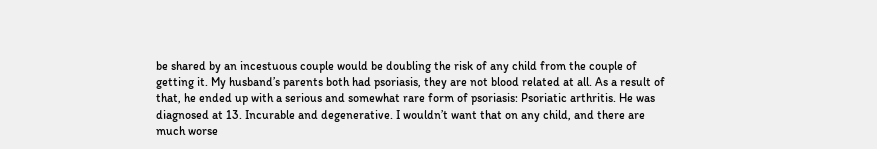be shared by an incestuous couple would be doubling the risk of any child from the couple of getting it. My husband’s parents both had psoriasis, they are not blood related at all. As a result of that, he ended up with a serious and somewhat rare form of psoriasis: Psoriatic arthritis. He was diagnosed at 13. Incurable and degenerative. I wouldn’t want that on any child, and there are much worse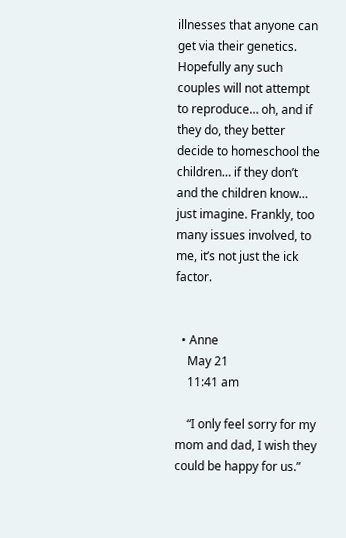illnesses that anyone can get via their genetics. Hopefully any such couples will not attempt to reproduce… oh, and if they do, they better decide to homeschool the children… if they don’t and the children know… just imagine. Frankly, too many issues involved, to me, it’s not just the ick factor.


  • Anne
    May 21
    11:41 am

    “I only feel sorry for my mom and dad, I wish they could be happy for us.”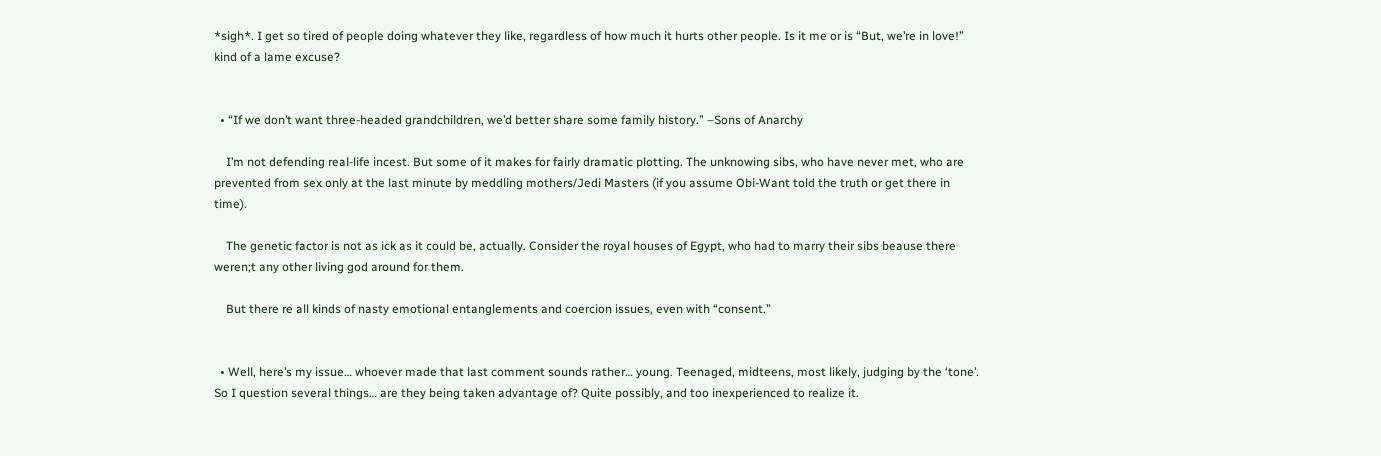*sigh*. I get so tired of people doing whatever they like, regardless of how much it hurts other people. Is it me or is “But, we’re in love!” kind of a lame excuse?


  • “If we don’t want three-headed grandchildren, we’d better share some family history.” –Sons of Anarchy

    I’m not defending real-life incest. But some of it makes for fairly dramatic plotting. The unknowing sibs, who have never met, who are prevented from sex only at the last minute by meddling mothers/Jedi Masters (if you assume Obi-Want told the truth or get there in time).

    The genetic factor is not as ick as it could be, actually. Consider the royal houses of Egypt, who had to marry their sibs beause there weren;t any other living god around for them.

    But there re all kinds of nasty emotional entanglements and coercion issues, even with “consent.”


  • Well, here’s my issue… whoever made that last comment sounds rather… young. Teenaged, midteens, most likely, judging by the ‘tone’. So I question several things… are they being taken advantage of? Quite possibly, and too inexperienced to realize it.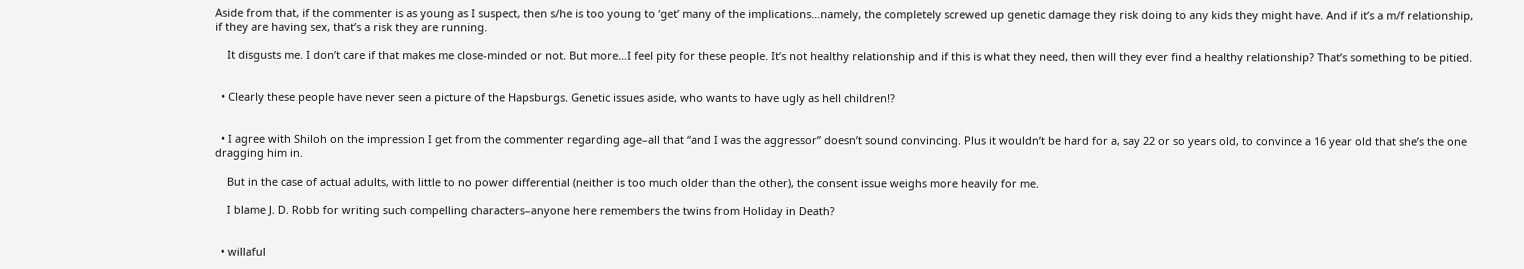Aside from that, if the commenter is as young as I suspect, then s/he is too young to ‘get’ many of the implications…namely, the completely screwed up genetic damage they risk doing to any kids they might have. And if it’s a m/f relationship, if they are having sex, that’s a risk they are running.

    It disgusts me. I don’t care if that makes me close-minded or not. But more…I feel pity for these people. It’s not healthy relationship and if this is what they need, then will they ever find a healthy relationship? That’s something to be pitied.


  • Clearly these people have never seen a picture of the Hapsburgs. Genetic issues aside, who wants to have ugly as hell children!?


  • I agree with Shiloh on the impression I get from the commenter regarding age–all that “and I was the aggressor” doesn’t sound convincing. Plus it wouldn’t be hard for a, say 22 or so years old, to convince a 16 year old that she’s the one dragging him in.

    But in the case of actual adults, with little to no power differential (neither is too much older than the other), the consent issue weighs more heavily for me.

    I blame J. D. Robb for writing such compelling characters–anyone here remembers the twins from Holiday in Death?


  • willaful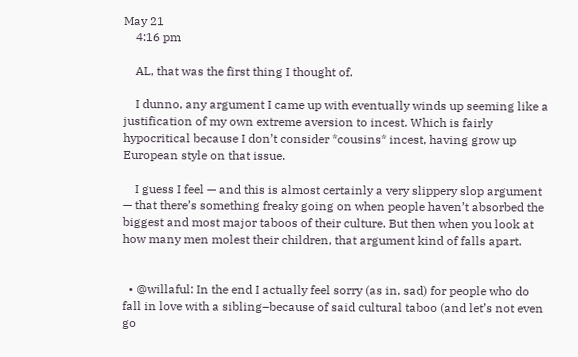May 21
    4:16 pm

    AL, that was the first thing I thought of.

    I dunno, any argument I came up with eventually winds up seeming like a justification of my own extreme aversion to incest. Which is fairly hypocritical because I don’t consider *cousins* incest, having grow up European style on that issue.

    I guess I feel — and this is almost certainly a very slippery slop argument — that there’s something freaky going on when people haven’t absorbed the biggest and most major taboos of their culture. But then when you look at how many men molest their children, that argument kind of falls apart.


  • @willaful: In the end I actually feel sorry (as in, sad) for people who do fall in love with a sibling–because of said cultural taboo (and let’s not even go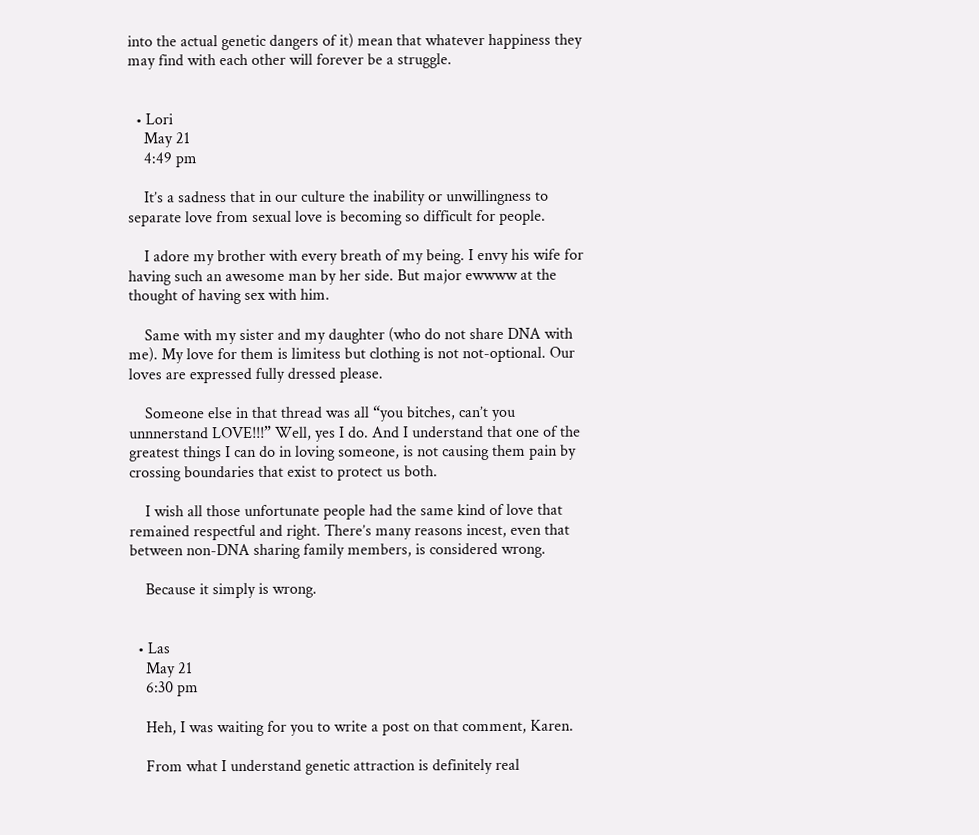into the actual genetic dangers of it) mean that whatever happiness they may find with each other will forever be a struggle.


  • Lori
    May 21
    4:49 pm

    It’s a sadness that in our culture the inability or unwillingness to separate love from sexual love is becoming so difficult for people.

    I adore my brother with every breath of my being. I envy his wife for having such an awesome man by her side. But major ewwww at the thought of having sex with him.

    Same with my sister and my daughter (who do not share DNA with me). My love for them is limitess but clothing is not not-optional. Our loves are expressed fully dressed please.

    Someone else in that thread was all “you bitches, can’t you unnnerstand LOVE!!!” Well, yes I do. And I understand that one of the greatest things I can do in loving someone, is not causing them pain by crossing boundaries that exist to protect us both.

    I wish all those unfortunate people had the same kind of love that remained respectful and right. There’s many reasons incest, even that between non-DNA sharing family members, is considered wrong.

    Because it simply is wrong.


  • Las
    May 21
    6:30 pm

    Heh, I was waiting for you to write a post on that comment, Karen.

    From what I understand genetic attraction is definitely real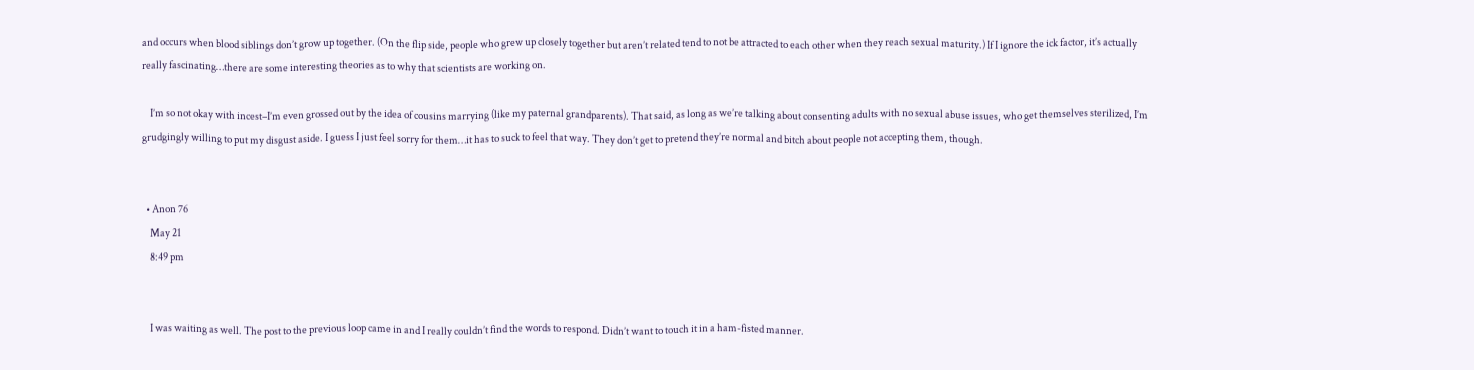and occurs when blood siblings don’t grow up together. (On the flip side, people who grew up closely together but aren’t related tend to not be attracted to each other when they reach sexual maturity.) If I ignore the ick factor, it’s actually really fascinating…there are some interesting theories as to why that scientists are working on.

    I’m so not okay with incest–I’m even grossed out by the idea of cousins marrying (like my paternal grandparents). That said, as long as we’re talking about consenting adults with no sexual abuse issues, who get themselves sterilized, I’m grudgingly willing to put my disgust aside. I guess I just feel sorry for them…it has to suck to feel that way. They don’t get to pretend they’re normal and bitch about people not accepting them, though.


  • Anon 76
    May 21
    8:49 pm


    I was waiting as well. The post to the previous loop came in and I really couldn’t find the words to respond. Didn’t want to touch it in a ham-fisted manner.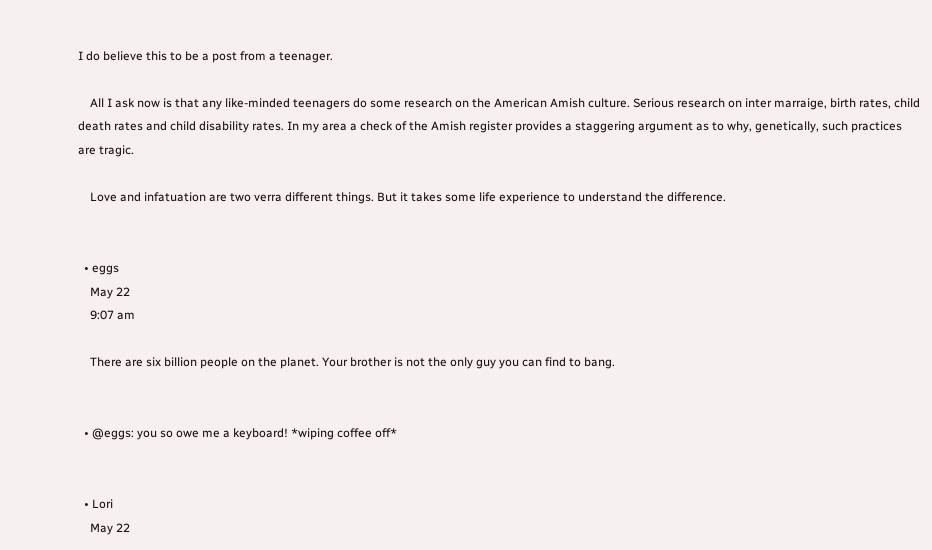I do believe this to be a post from a teenager.

    All I ask now is that any like-minded teenagers do some research on the American Amish culture. Serious research on inter marraige, birth rates, child death rates and child disability rates. In my area a check of the Amish register provides a staggering argument as to why, genetically, such practices are tragic.

    Love and infatuation are two verra different things. But it takes some life experience to understand the difference.


  • eggs
    May 22
    9:07 am

    There are six billion people on the planet. Your brother is not the only guy you can find to bang.


  • @eggs: you so owe me a keyboard! *wiping coffee off*


  • Lori
    May 22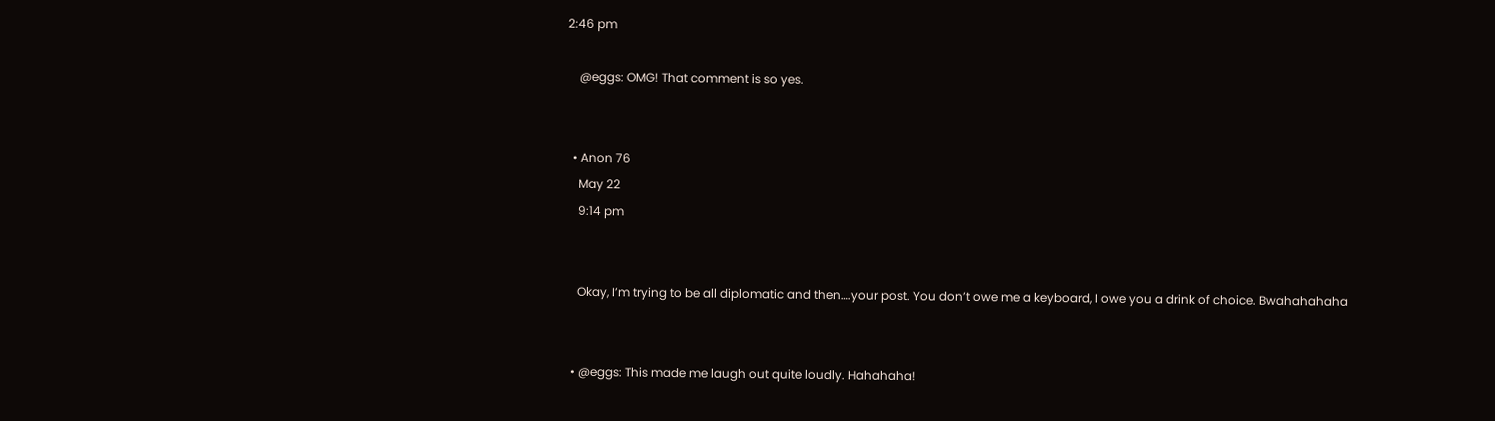2:46 pm

    @eggs: OMG! That comment is so yes.


  • Anon 76
    May 22
    9:14 pm


    Okay, I’m trying to be all diplomatic and then….your post. You don’t owe me a keyboard, I owe you a drink of choice. Bwahahahaha


  • @eggs: This made me laugh out quite loudly. Hahahaha!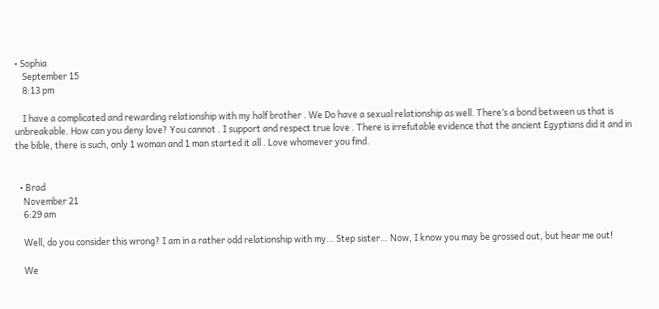• Sophia
    September 15
    8:13 pm

    I have a complicated and rewarding relationship with my half brother . We Do have a sexual relationship as well. There’s a bond between us that is unbreakable. How can you deny love? You cannot . I support and respect true love . There is irrefutable evidence that the ancient Egyptians did it and in the bible, there is such, only 1 woman and 1 man started it all . Love whomever you find.


  • Brad
    November 21
    6:29 am

    Well, do you consider this wrong? I am in a rather odd relationship with my… Step sister… Now, I know you may be grossed out, but hear me out!

    We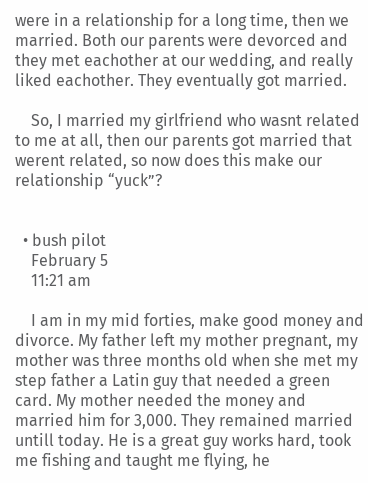were in a relationship for a long time, then we married. Both our parents were devorced and they met eachother at our wedding, and really liked eachother. They eventually got married.

    So, I married my girlfriend who wasnt related to me at all, then our parents got married that werent related, so now does this make our relationship “yuck”?


  • bush pilot
    February 5
    11:21 am

    I am in my mid forties, make good money and divorce. My father left my mother pregnant, my mother was three months old when she met my step father a Latin guy that needed a green card. My mother needed the money and married him for 3,000. They remained married untill today. He is a great guy works hard, took me fishing and taught me flying, he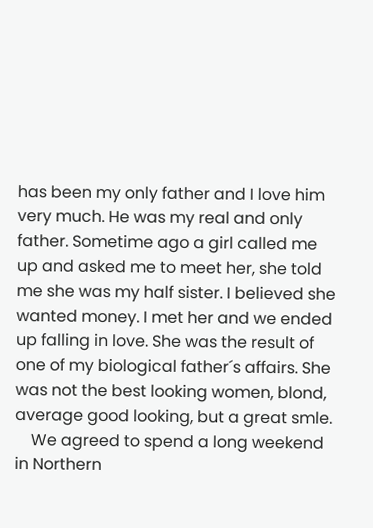has been my only father and I love him very much. He was my real and only father. Sometime ago a girl called me up and asked me to meet her, she told me she was my half sister. I believed she wanted money. I met her and we ended up falling in love. She was the result of one of my biological father´s affairs. She was not the best looking women, blond, average good looking, but a great smle.
    We agreed to spend a long weekend in Northern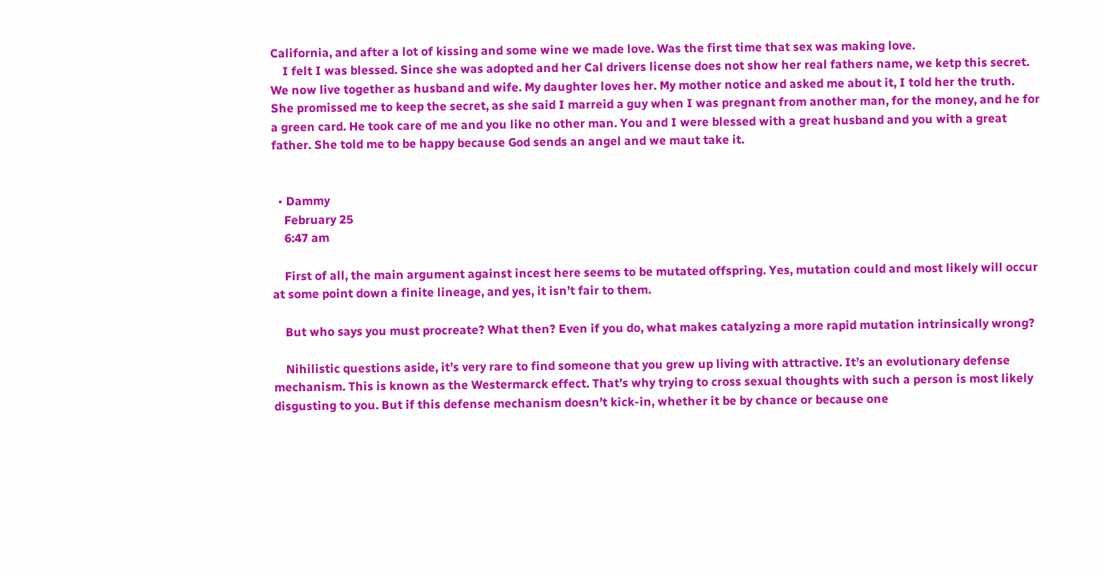California, and after a lot of kissing and some wine we made love. Was the first time that sex was making love.
    I felt I was blessed. Since she was adopted and her Cal drivers license does not show her real fathers name, we ketp this secret. We now live together as husband and wife. My daughter loves her. My mother notice and asked me about it, I told her the truth. She promissed me to keep the secret, as she said I marreid a guy when I was pregnant from another man, for the money, and he for a green card. He took care of me and you like no other man. You and I were blessed with a great husband and you with a great father. She told me to be happy because God sends an angel and we maut take it.


  • Dammy
    February 25
    6:47 am

    First of all, the main argument against incest here seems to be mutated offspring. Yes, mutation could and most likely will occur at some point down a finite lineage, and yes, it isn’t fair to them.

    But who says you must procreate? What then? Even if you do, what makes catalyzing a more rapid mutation intrinsically wrong?

    Nihilistic questions aside, it’s very rare to find someone that you grew up living with attractive. It’s an evolutionary defense mechanism. This is known as the Westermarck effect. That’s why trying to cross sexual thoughts with such a person is most likely disgusting to you. But if this defense mechanism doesn’t kick-in, whether it be by chance or because one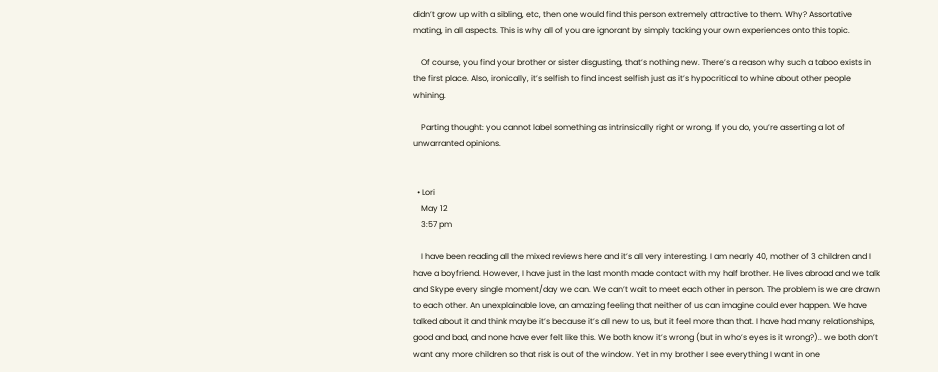didn’t grow up with a sibling, etc, then one would find this person extremely attractive to them. Why? Assortative mating, in all aspects. This is why all of you are ignorant by simply tacking your own experiences onto this topic.

    Of course, you find your brother or sister disgusting, that’s nothing new. There’s a reason why such a taboo exists in the first place. Also, ironically, it’s selfish to find incest selfish just as it’s hypocritical to whine about other people whining.

    Parting thought: you cannot label something as intrinsically right or wrong. If you do, you’re asserting a lot of unwarranted opinions.


  • Lori
    May 12
    3:57 pm

    I have been reading all the mixed reviews here and it’s all very interesting. I am nearly 40, mother of 3 children and I have a boyfriend. However, I have just in the last month made contact with my half brother. He lives abroad and we talk and Skype every single moment/day we can. We can’t wait to meet each other in person. The problem is we are drawn to each other. An unexplainable love, an amazing feeling that neither of us can imagine could ever happen. We have talked about it and think maybe it’s because it’s all new to us, but it feel more than that. I have had many relationships, good and bad, and none have ever felt like this. We both know it’s wrong (but in who’s eyes is it wrong?).. we both don’t want any more children so that risk is out of the window. Yet in my brother I see everything I want in one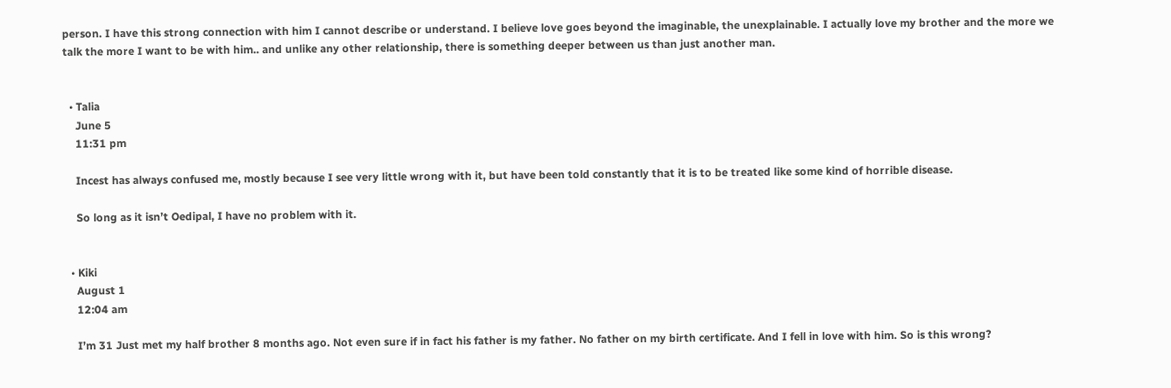person. I have this strong connection with him I cannot describe or understand. I believe love goes beyond the imaginable, the unexplainable. I actually love my brother and the more we talk the more I want to be with him.. and unlike any other relationship, there is something deeper between us than just another man.


  • Talia
    June 5
    11:31 pm

    Incest has always confused me, mostly because I see very little wrong with it, but have been told constantly that it is to be treated like some kind of horrible disease.

    So long as it isn’t Oedipal, I have no problem with it.


  • Kiki
    August 1
    12:04 am

    I’m 31 Just met my half brother 8 months ago. Not even sure if in fact his father is my father. No father on my birth certificate. And I fell in love with him. So is this wrong?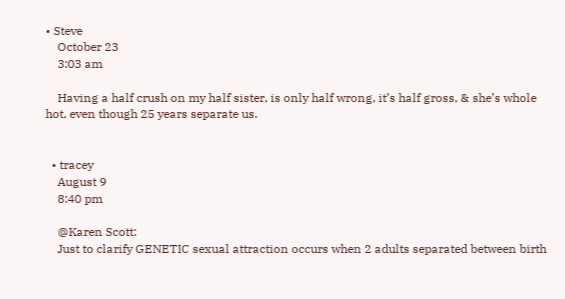• Steve
    October 23
    3:03 am

    Having a half crush on my half sister, is only half wrong, it’s half gross, & she’s whole hot, even though 25 years separate us.


  • tracey
    August 9
    8:40 pm

    @Karen Scott:
    Just to clarify GENETIC sexual attraction occurs when 2 adults separated between birth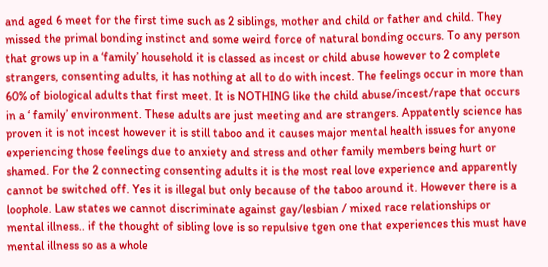and aged 6 meet for the first time such as 2 siblings, mother and child or father and child. They missed the primal bonding instinct and some weird force of natural bonding occurs. To any person that grows up in a ‘family’ household it is classed as incest or child abuse however to 2 complete strangers, consenting adults, it has nothing at all to do with incest. The feelings occur in more than 60% of biological adults that first meet. It is NOTHING like the child abuse/incest/rape that occurs in a ‘ family’ environment. These adults are just meeting and are strangers. Appatently science has proven it is not incest however it is still taboo and it causes major mental health issues for anyone experiencing those feelings due to anxiety and stress and other family members being hurt or shamed. For the 2 connecting consenting adults it is the most real love experience and apparently cannot be switched off. Yes it is illegal but only because of the taboo around it. However there is a loophole. Law states we cannot discriminate against gay/lesbian / mixed race relationships or mental illness.. if the thought of sibling love is so repulsive tgen one that experiences this must have mental illness so as a whole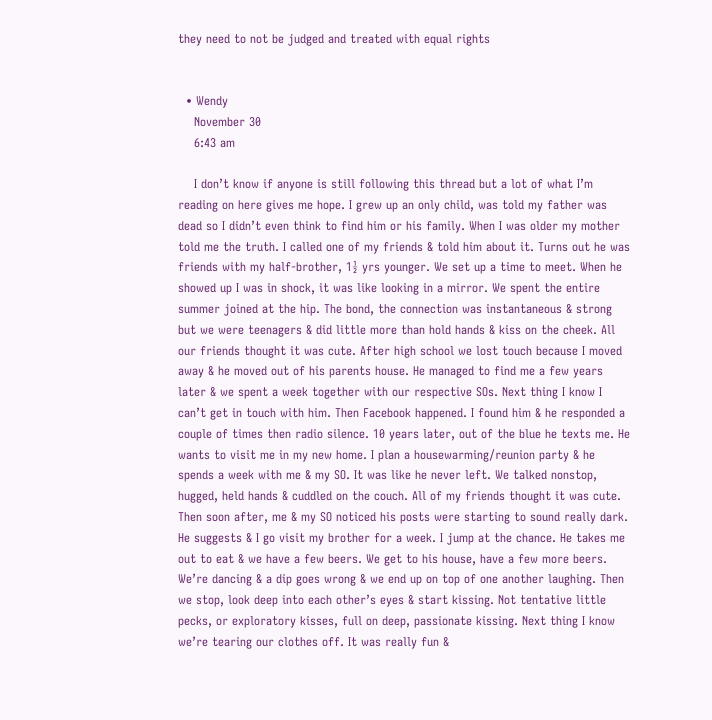they need to not be judged and treated with equal rights


  • Wendy
    November 30
    6:43 am

    I don’t know if anyone is still following this thread but a lot of what I’m reading on here gives me hope. I grew up an only child, was told my father was dead so I didn’t even think to find him or his family. When I was older my mother told me the truth. I called one of my friends & told him about it. Turns out he was friends with my half-brother, 1½ yrs younger. We set up a time to meet. When he showed up I was in shock, it was like looking in a mirror. We spent the entire summer joined at the hip. The bond, the connection was instantaneous & strong but we were teenagers & did little more than hold hands & kiss on the cheek. All our friends thought it was cute. After high school we lost touch because I moved away & he moved out of his parents house. He managed to find me a few years later & we spent a week together with our respective SOs. Next thing I know I can’t get in touch with him. Then Facebook happened. I found him & he responded a couple of times then radio silence. 10 years later, out of the blue he texts me. He wants to visit me in my new home. I plan a housewarming/reunion party & he spends a week with me & my SO. It was like he never left. We talked nonstop, hugged, held hands & cuddled on the couch. All of my friends thought it was cute. Then soon after, me & my SO noticed his posts were starting to sound really dark. He suggests & I go visit my brother for a week. I jump at the chance. He takes me out to eat & we have a few beers. We get to his house, have a few more beers. We’re dancing & a dip goes wrong & we end up on top of one another laughing. Then we stop, look deep into each other’s eyes & start kissing. Not tentative little pecks, or exploratory kisses, full on deep, passionate kissing. Next thing I know we’re tearing our clothes off. It was really fun &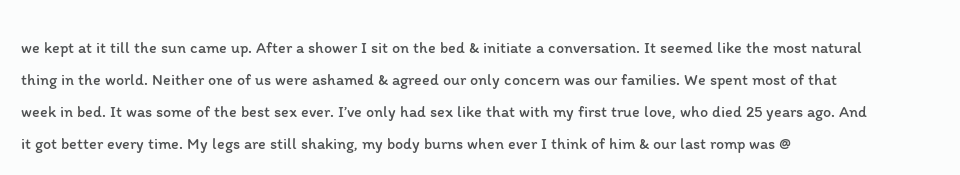we kept at it till the sun came up. After a shower I sit on the bed & initiate a conversation. It seemed like the most natural thing in the world. Neither one of us were ashamed & agreed our only concern was our families. We spent most of that week in bed. It was some of the best sex ever. I’ve only had sex like that with my first true love, who died 25 years ago. And it got better every time. My legs are still shaking, my body burns when ever I think of him & our last romp was @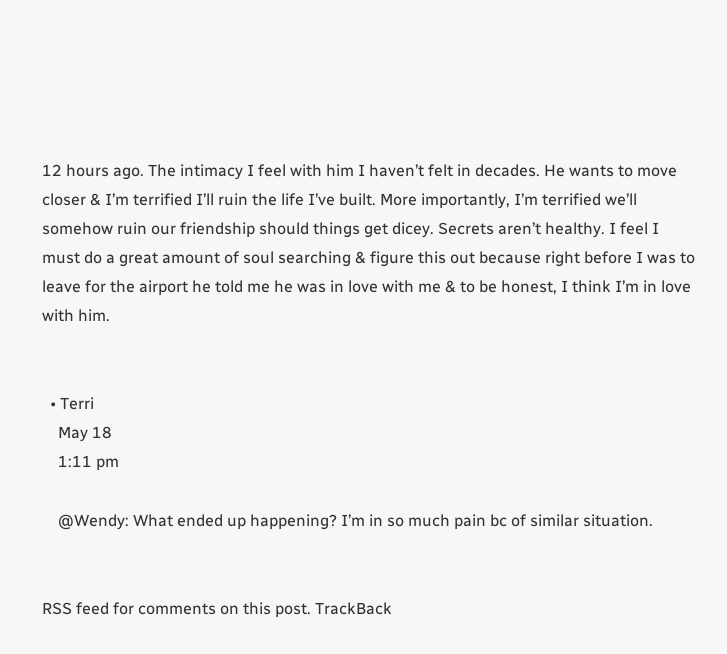12 hours ago. The intimacy I feel with him I haven’t felt in decades. He wants to move closer & I’m terrified I’ll ruin the life I’ve built. More importantly, I’m terrified we’ll somehow ruin our friendship should things get dicey. Secrets aren’t healthy. I feel I must do a great amount of soul searching & figure this out because right before I was to leave for the airport he told me he was in love with me & to be honest, I think I’m in love with him.


  • Terri
    May 18
    1:11 pm

    @Wendy: What ended up happening? I’m in so much pain bc of similar situation.


RSS feed for comments on this post. TrackBack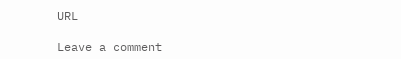URL

Leave a comment